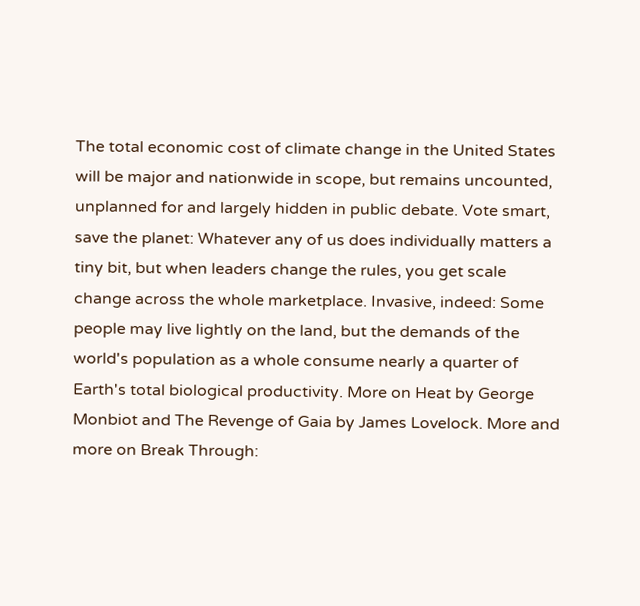The total economic cost of climate change in the United States will be major and nationwide in scope, but remains uncounted, unplanned for and largely hidden in public debate. Vote smart, save the planet: Whatever any of us does individually matters a tiny bit, but when leaders change the rules, you get scale change across the whole marketplace. Invasive, indeed: Some people may live lightly on the land, but the demands of the world's population as a whole consume nearly a quarter of Earth's total biological productivity. More on Heat by George Monbiot and The Revenge of Gaia by James Lovelock. More and more on Break Through: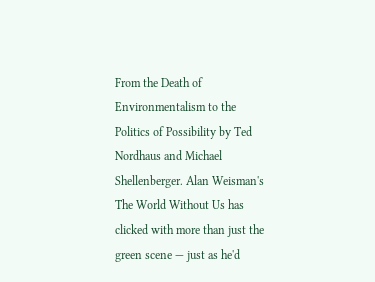From the Death of Environmentalism to the Politics of Possibility by Ted Nordhaus and Michael Shellenberger. Alan Weisman's The World Without Us has clicked with more than just the green scene — just as he'd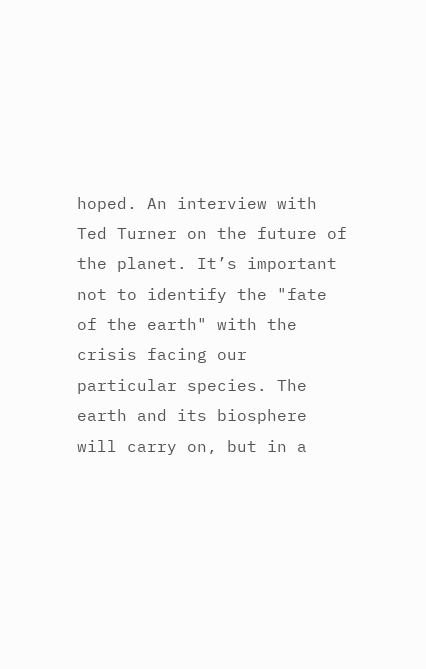hoped. An interview with Ted Turner on the future of the planet. It’s important not to identify the "fate of the earth" with the crisis facing our particular species. The earth and its biosphere will carry on, but in a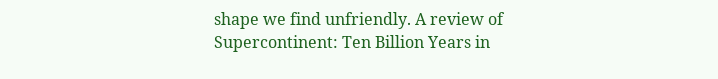shape we find unfriendly. A review of Supercontinent: Ten Billion Years in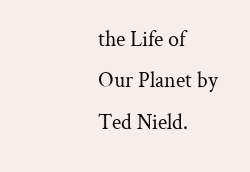the Life of Our Planet by Ted Nield.